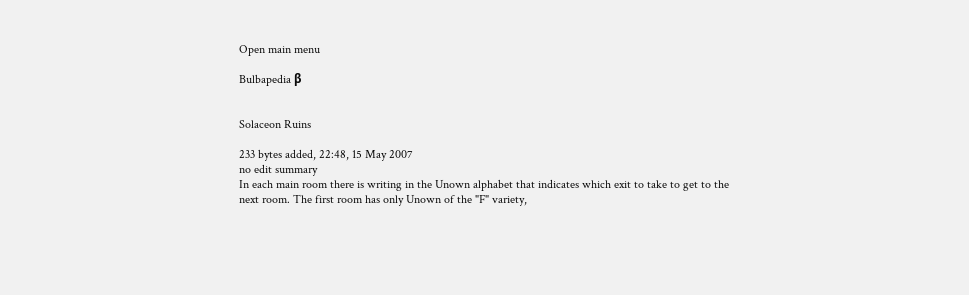Open main menu

Bulbapedia β


Solaceon Ruins

233 bytes added, 22:48, 15 May 2007
no edit summary
In each main room there is writing in the Unown alphabet that indicates which exit to take to get to the next room. The first room has only Unown of the "F" variety,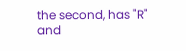the second, has "R" and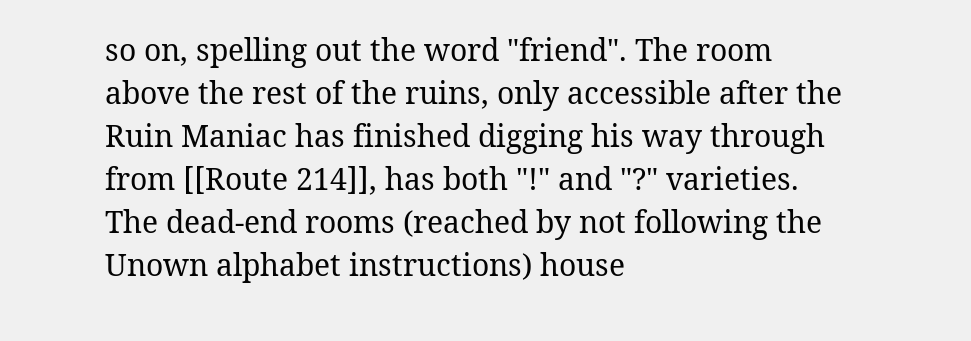so on, spelling out the word "friend". The room above the rest of the ruins, only accessible after the Ruin Maniac has finished digging his way through from [[Route 214]], has both "!" and "?" varieties. The dead-end rooms (reached by not following the Unown alphabet instructions) house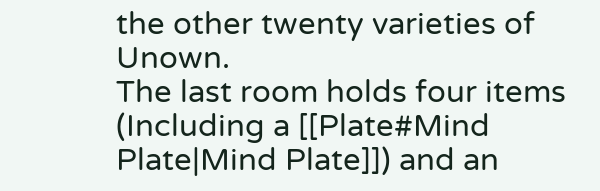the other twenty varieties of Unown.
The last room holds four items (Including a [[Plate#Mind Plate|Mind Plate]]) and an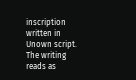inscription written in Unown script. The writing reads as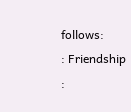follows:
: Friendship
: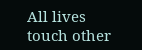All lives touch other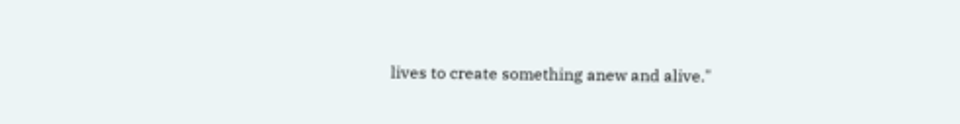lives to create something anew and alive."